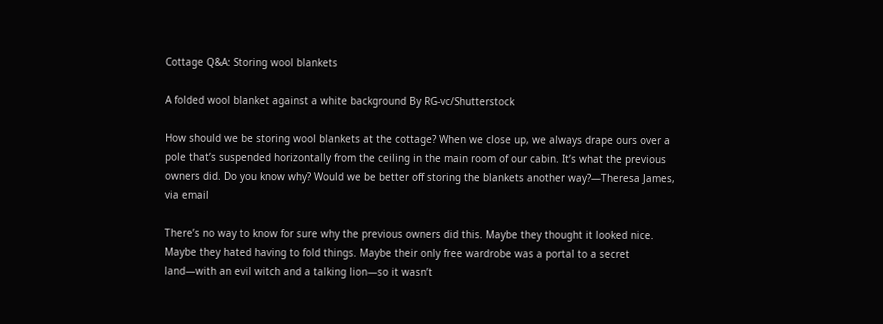Cottage Q&A: Storing wool blankets

A folded wool blanket against a white background By RG-vc/Shutterstock

How should we be storing wool blankets at the cottage? When we close up, we always drape ours over a pole that’s suspended horizontally from the ceiling in the main room of our cabin. It’s what the previous owners did. Do you know why? Would we be better off storing the blankets another way?—Theresa James, via email

There’s no way to know for sure why the previous owners did this. Maybe they thought it looked nice. Maybe they hated having to fold things. Maybe their only free wardrobe was a portal to a secret land—with an evil witch and a talking lion—so it wasn’t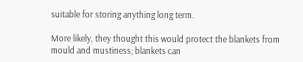suitable for storing anything long term.

More likely, they thought this would protect the blankets from mould and mustiness; blankets can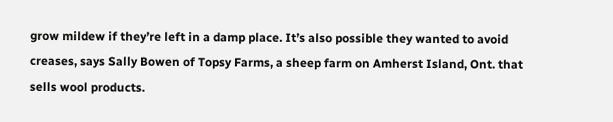grow mildew if they’re left in a damp place. It’s also possible they wanted to avoid creases, says Sally Bowen of Topsy Farms, a sheep farm on Amherst Island, Ont. that sells wool products.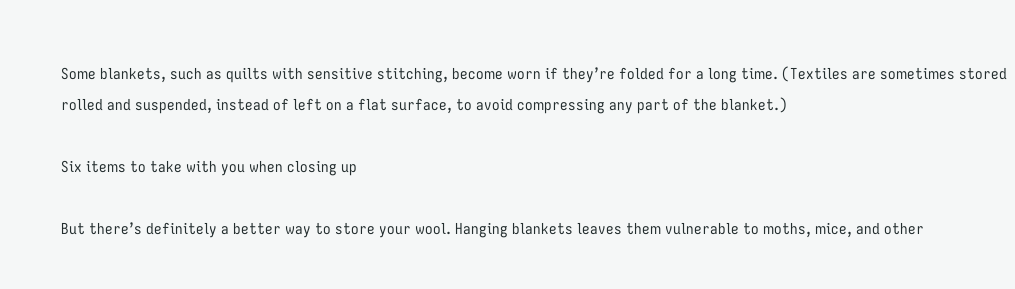Some blankets, such as quilts with sensitive stitching, become worn if they’re folded for a long time. (Textiles are sometimes stored rolled and suspended, instead of left on a flat surface, to avoid compressing any part of the blanket.)

Six items to take with you when closing up

But there’s definitely a better way to store your wool. Hanging blankets leaves them vulnerable to moths, mice, and other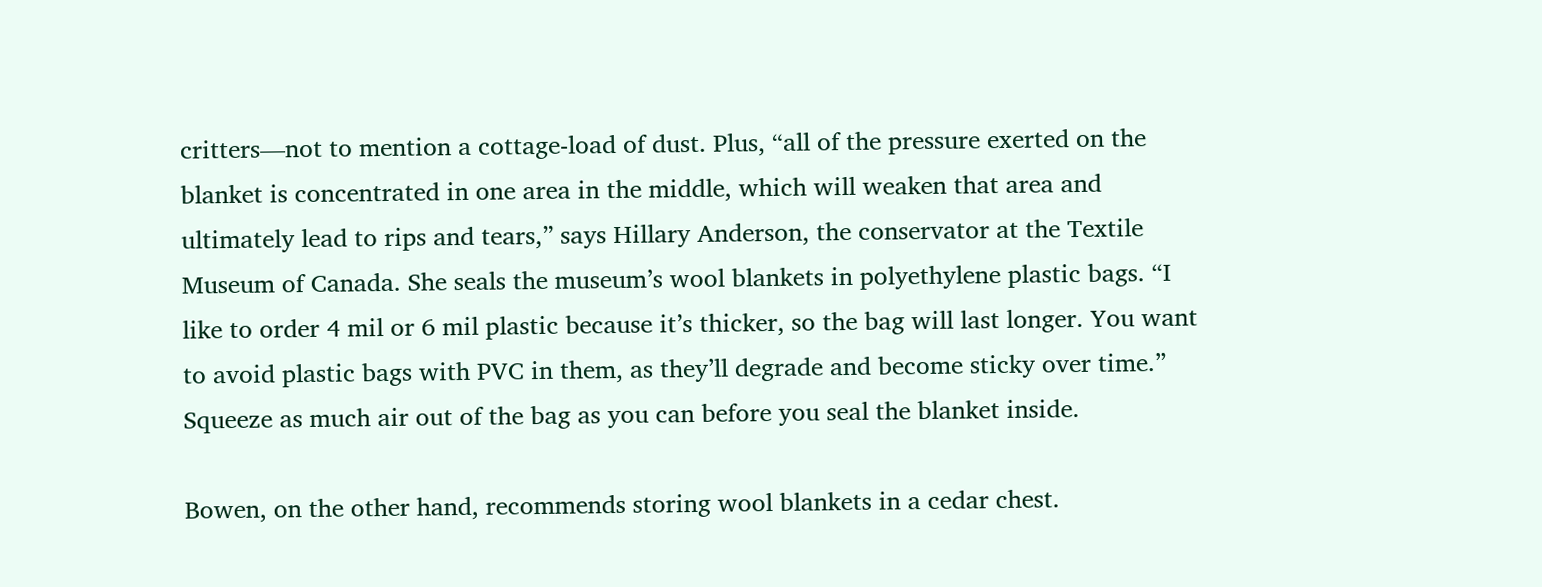critters—not to mention a cottage-load of dust. Plus, “all of the pressure exerted on the blanket is concentrated in one area in the middle, which will weaken that area and ultimately lead to rips and tears,” says Hillary Anderson, the conservator at the Textile Museum of Canada. She seals the museum’s wool blankets in polyethylene plastic bags. “I like to order 4 mil or 6 mil plastic because it’s thicker, so the bag will last longer. You want to avoid plastic bags with PVC in them, as they’ll degrade and become sticky over time.” Squeeze as much air out of the bag as you can before you seal the blanket inside.

Bowen, on the other hand, recommends storing wool blankets in a cedar chest.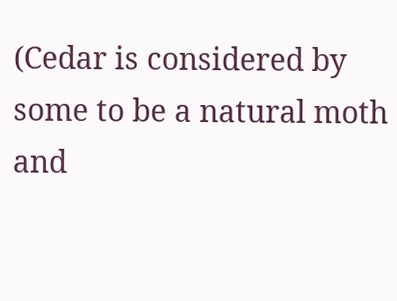(Cedar is considered by some to be a natural moth and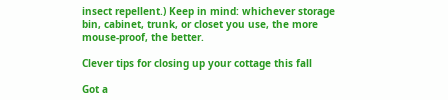insect repellent.) Keep in mind: whichever storage bin, cabinet, trunk, or closet you use, the more mouse-proof, the better.

Clever tips for closing up your cottage this fall

Got a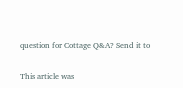question for Cottage Q&A? Send it to

This article was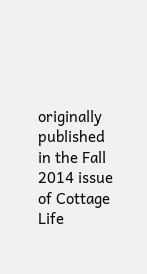originally published in the Fall 2014 issue of Cottage Life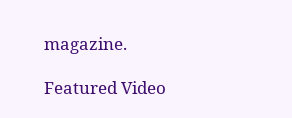magazine.

Featured Video